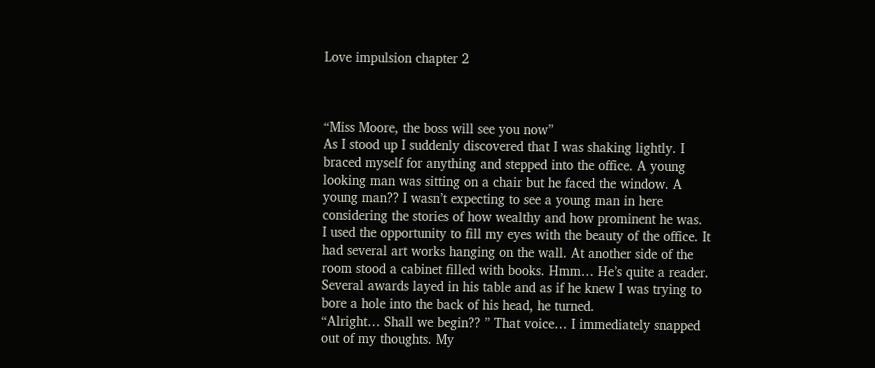Love impulsion chapter 2



“Miss Moore, the boss will see you now”
As I stood up I suddenly discovered that I was shaking lightly. I braced myself for anything and stepped into the office. A young looking man was sitting on a chair but he faced the window. A young man?? I wasn’t expecting to see a young man in here considering the stories of how wealthy and how prominent he was.
I used the opportunity to fill my eyes with the beauty of the office. It had several art works hanging on the wall. At another side of the room stood a cabinet filled with books. Hmm… He’s quite a reader. Several awards layed in his table and as if he knew I was trying to bore a hole into the back of his head, he turned.
“Alright… Shall we begin?? ” That voice… I immediately snapped out of my thoughts. My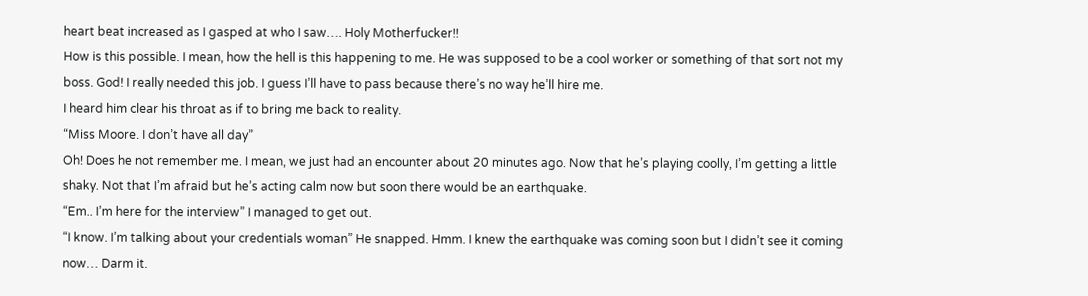heart beat increased as I gasped at who I saw…. Holy Motherfucker!!
How is this possible. I mean, how the hell is this happening to me. He was supposed to be a cool worker or something of that sort not my boss. God! I really needed this job. I guess I’ll have to pass because there’s no way he’ll hire me.
I heard him clear his throat as if to bring me back to reality.
“Miss Moore. I don’t have all day”
Oh! Does he not remember me. I mean, we just had an encounter about 20 minutes ago. Now that he’s playing coolly, I’m getting a little shaky. Not that I’m afraid but he’s acting calm now but soon there would be an earthquake.
“Em.. I’m here for the interview” I managed to get out.
“I know. I’m talking about your credentials woman” He snapped. Hmm. I knew the earthquake was coming soon but I didn’t see it coming now… Darm it.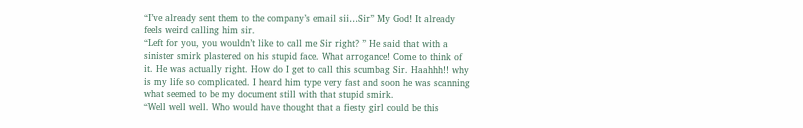“I’ve already sent them to the company’s email sii…Sir” My God! It already feels weird calling him sir.
“Left for you, you wouldn’t like to call me Sir right? ” He said that with a sinister smirk plastered on his stupid face. What arrogance! Come to think of it. He was actually right. How do I get to call this scumbag Sir. Haahhh!! why is my life so complicated. I heard him type very fast and soon he was scanning what seemed to be my document still with that stupid smirk.
“Well well well. Who would have thought that a fiesty girl could be this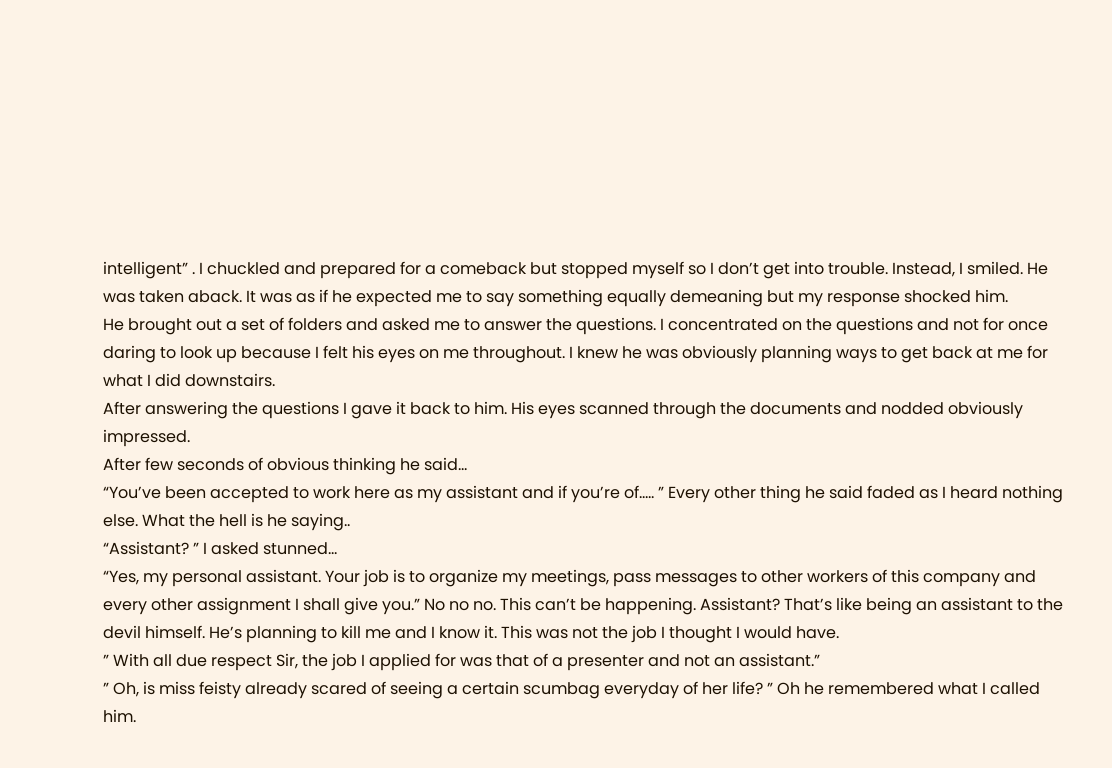intelligent” . I chuckled and prepared for a comeback but stopped myself so I don’t get into trouble. Instead, I smiled. He was taken aback. It was as if he expected me to say something equally demeaning but my response shocked him.
He brought out a set of folders and asked me to answer the questions. I concentrated on the questions and not for once daring to look up because I felt his eyes on me throughout. I knew he was obviously planning ways to get back at me for what I did downstairs.
After answering the questions I gave it back to him. His eyes scanned through the documents and nodded obviously impressed.
After few seconds of obvious thinking he said…
“You’ve been accepted to work here as my assistant and if you’re of….. ” Every other thing he said faded as I heard nothing else. What the hell is he saying..
“Assistant? ” I asked stunned…
“Yes, my personal assistant. Your job is to organize my meetings, pass messages to other workers of this company and every other assignment I shall give you.” No no no. This can’t be happening. Assistant? That’s like being an assistant to the devil himself. He’s planning to kill me and I know it. This was not the job I thought I would have.
” With all due respect Sir, the job I applied for was that of a presenter and not an assistant.”
” Oh, is miss feisty already scared of seeing a certain scumbag everyday of her life? ” Oh he remembered what I called him.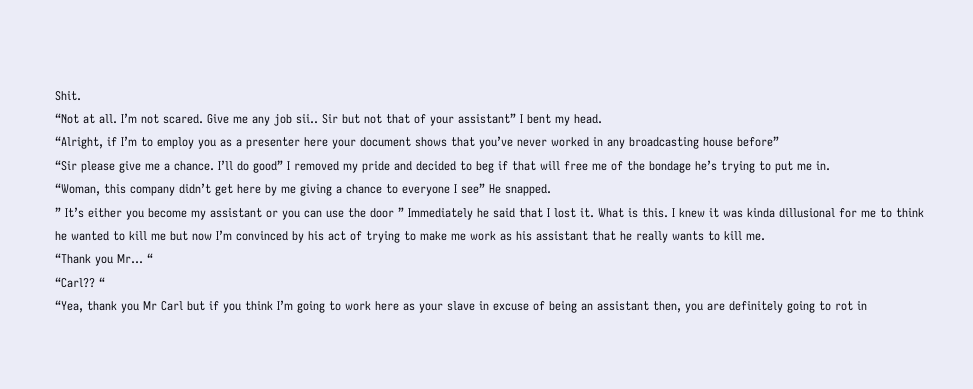Shit.
“Not at all. I’m not scared. Give me any job sii.. Sir but not that of your assistant” I bent my head.
“Alright, if I’m to employ you as a presenter here your document shows that you’ve never worked in any broadcasting house before”
“Sir please give me a chance. I’ll do good” I removed my pride and decided to beg if that will free me of the bondage he’s trying to put me in.
“Woman, this company didn’t get here by me giving a chance to everyone I see” He snapped.
” It’s either you become my assistant or you can use the door ” Immediately he said that I lost it. What is this. I knew it was kinda dillusional for me to think he wanted to kill me but now I’m convinced by his act of trying to make me work as his assistant that he really wants to kill me.
“Thank you Mr… “
“Carl?? “
“Yea, thank you Mr Carl but if you think I’m going to work here as your slave in excuse of being an assistant then, you are definitely going to rot in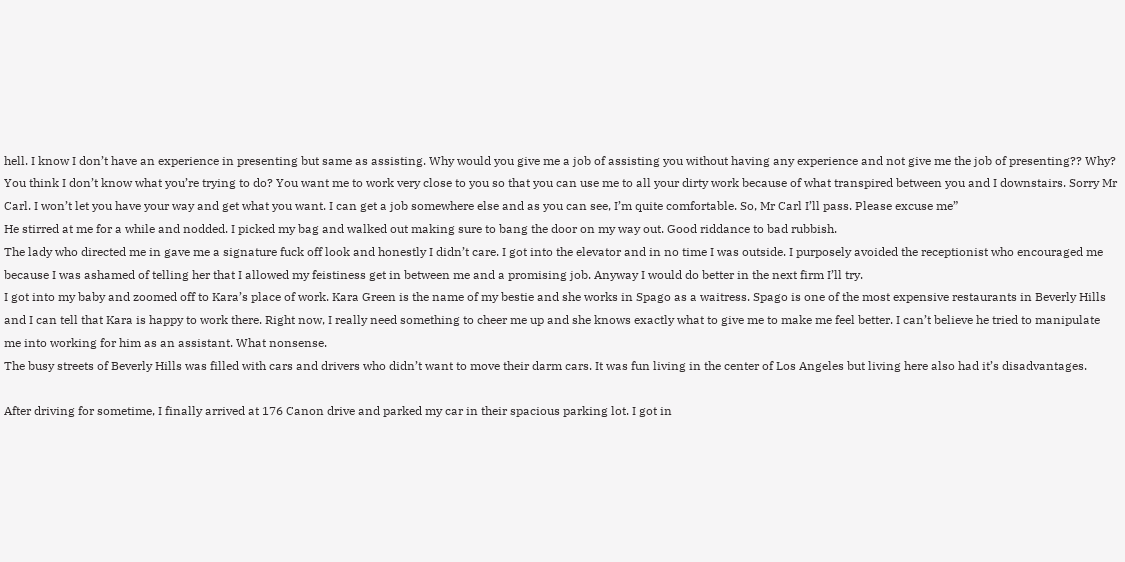hell. I know I don’t have an experience in presenting but same as assisting. Why would you give me a job of assisting you without having any experience and not give me the job of presenting?? Why?
You think I don’t know what you’re trying to do? You want me to work very close to you so that you can use me to all your dirty work because of what transpired between you and I downstairs. Sorry Mr Carl. I won’t let you have your way and get what you want. I can get a job somewhere else and as you can see, I’m quite comfortable. So, Mr Carl I’ll pass. Please excuse me”
He stirred at me for a while and nodded. I picked my bag and walked out making sure to bang the door on my way out. Good riddance to bad rubbish.
The lady who directed me in gave me a signature fuck off look and honestly I didn’t care. I got into the elevator and in no time I was outside. I purposely avoided the receptionist who encouraged me because I was ashamed of telling her that I allowed my feistiness get in between me and a promising job. Anyway I would do better in the next firm I’ll try.
I got into my baby and zoomed off to Kara’s place of work. Kara Green is the name of my bestie and she works in Spago as a waitress. Spago is one of the most expensive restaurants in Beverly Hills and I can tell that Kara is happy to work there. Right now, I really need something to cheer me up and she knows exactly what to give me to make me feel better. I can’t believe he tried to manipulate me into working for him as an assistant. What nonsense.
The busy streets of Beverly Hills was filled with cars and drivers who didn’t want to move their darm cars. It was fun living in the center of Los Angeles but living here also had it’s disadvantages.

After driving for sometime, I finally arrived at 176 Canon drive and parked my car in their spacious parking lot. I got in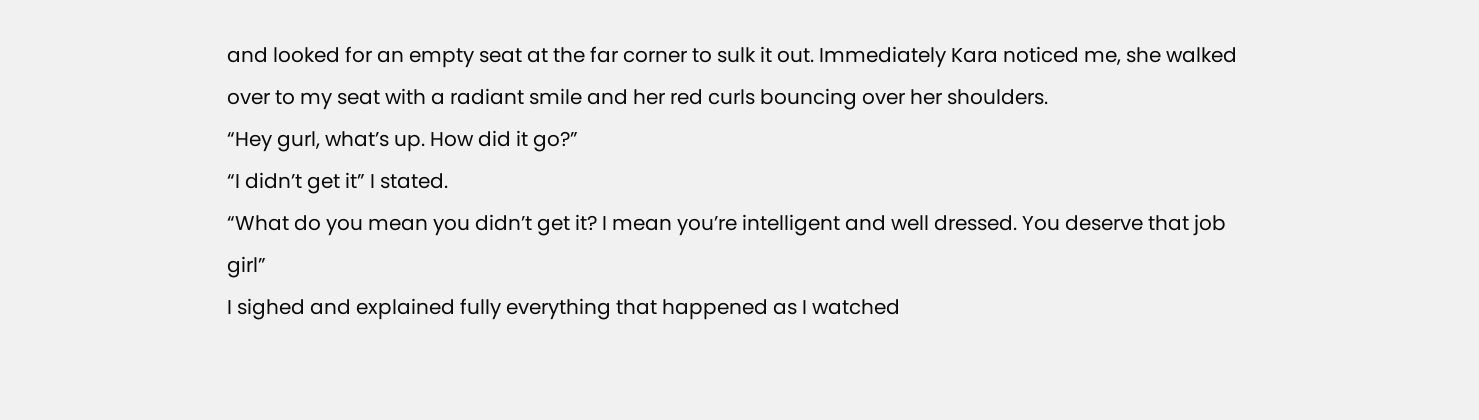and looked for an empty seat at the far corner to sulk it out. Immediately Kara noticed me, she walked over to my seat with a radiant smile and her red curls bouncing over her shoulders.
“Hey gurl, what’s up. How did it go?”
“I didn’t get it” I stated.
“What do you mean you didn’t get it? I mean you’re intelligent and well dressed. You deserve that job girl”
I sighed and explained fully everything that happened as I watched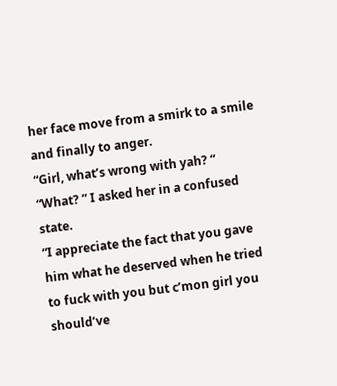her face move from a smirk to a smile and finally to anger.
“Girl, what’s wrong with yah? “
“What? ” I asked her in a confused state.
“I appreciate the fact that you gave him what he deserved when he tried to fuck with you but c’mon girl you should’ve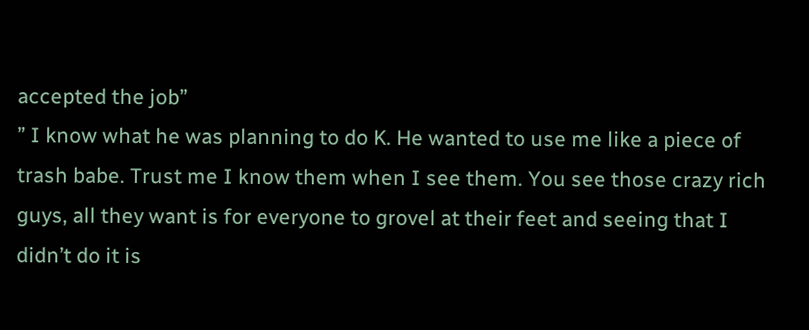accepted the job”
” I know what he was planning to do K. He wanted to use me like a piece of trash babe. Trust me I know them when I see them. You see those crazy rich guys, all they want is for everyone to grovel at their feet and seeing that I didn’t do it is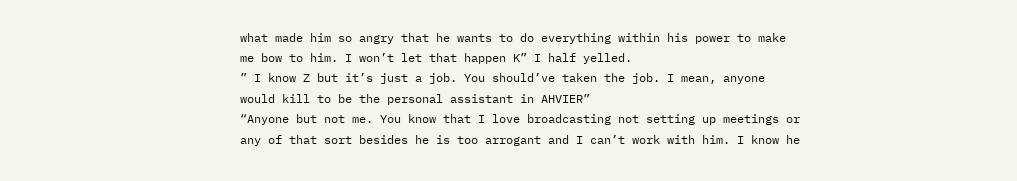what made him so angry that he wants to do everything within his power to make me bow to him. I won’t let that happen K” I half yelled.
” I know Z but it’s just a job. You should’ve taken the job. I mean, anyone would kill to be the personal assistant in AHVIER”
“Anyone but not me. You know that I love broadcasting not setting up meetings or any of that sort besides he is too arrogant and I can’t work with him. I know he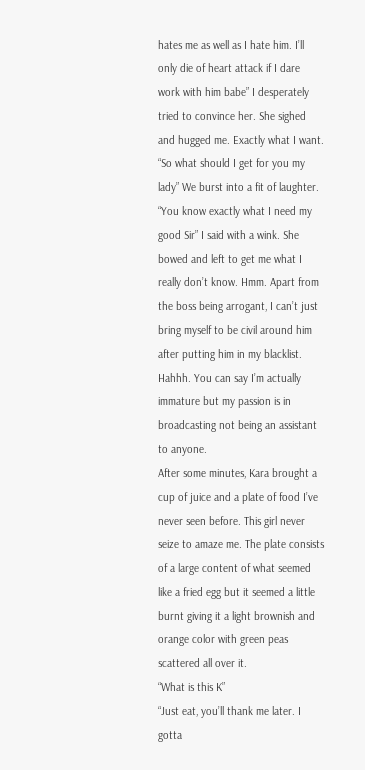hates me as well as I hate him. I’ll only die of heart attack if I dare work with him babe” I desperately tried to convince her. She sighed and hugged me. Exactly what I want.
“So what should I get for you my lady” We burst into a fit of laughter.
“You know exactly what I need my good Sir” I said with a wink. She bowed and left to get me what I really don’t know. Hmm. Apart from the boss being arrogant, I can’t just bring myself to be civil around him after putting him in my blacklist. Hahhh. You can say I’m actually immature but my passion is in broadcasting not being an assistant to anyone.
After some minutes, Kara brought a cup of juice and a plate of food I’ve never seen before. This girl never seize to amaze me. The plate consists of a large content of what seemed like a fried egg but it seemed a little burnt giving it a light brownish and orange color with green peas scattered all over it.
“What is this K”
“Just eat, you’ll thank me later. I gotta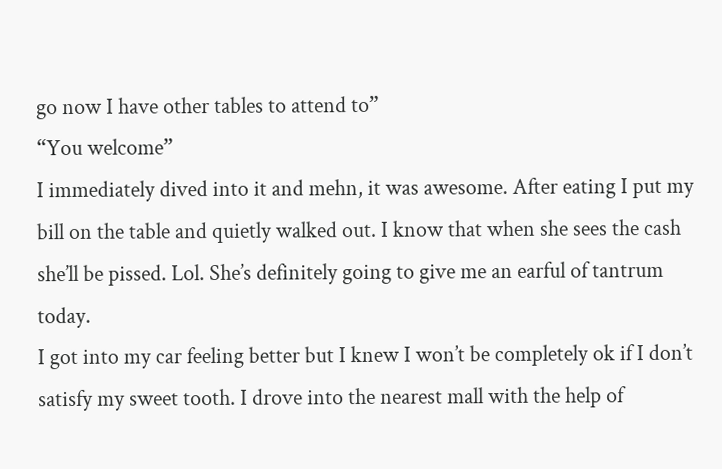go now I have other tables to attend to”
“You welcome”
I immediately dived into it and mehn, it was awesome. After eating I put my bill on the table and quietly walked out. I know that when she sees the cash she’ll be pissed. Lol. She’s definitely going to give me an earful of tantrum today.
I got into my car feeling better but I knew I won’t be completely ok if I don’t satisfy my sweet tooth. I drove into the nearest mall with the help of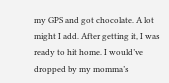my GPS and got chocolate. A lot might I add. After getting it, I was ready to hit home. I would’ve dropped by my momma’s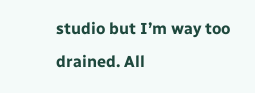studio but I’m way too drained. All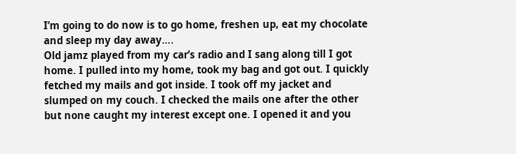I’m going to do now is to go home, freshen up, eat my chocolate and sleep my day away….
Old jamz played from my car’s radio and I sang along till I got home. I pulled into my home, took my bag and got out. I quickly fetched my mails and got inside. I took off my jacket and slumped on my couch. I checked the mails one after the other but none caught my interest except one. I opened it and you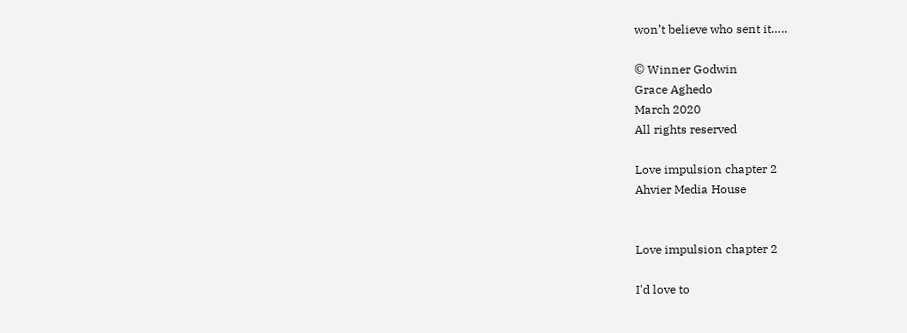won’t believe who sent it…..

© Winner Godwin
Grace Aghedo
March 2020
All rights reserved

Love impulsion chapter 2
Ahvier Media House


Love impulsion chapter 2

I'd love to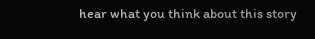hear what you think about this story